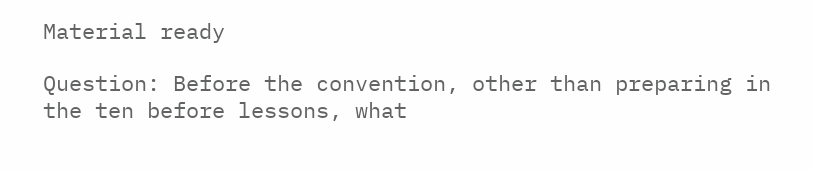Material ready

Question: Before the convention, other than preparing in the ten before lessons, what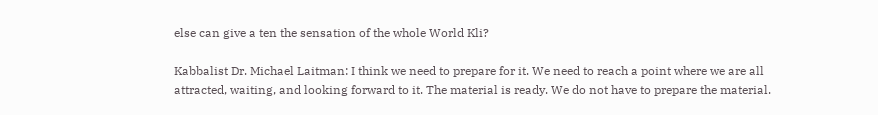else can give a ten the sensation of the whole World Kli?

Kabbalist Dr. Michael Laitman: I think we need to prepare for it. We need to reach a point where we are all attracted, waiting, and looking forward to it. The material is ready. We do not have to prepare the material.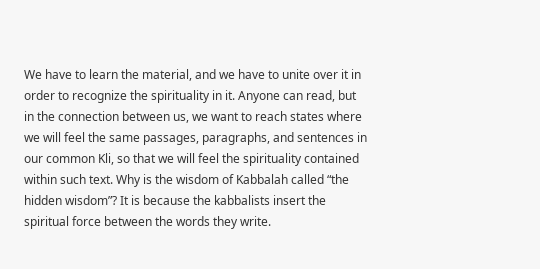We have to learn the material, and we have to unite over it in order to recognize the spirituality in it. Anyone can read, but in the connection between us, we want to reach states where we will feel the same passages, paragraphs, and sentences in our common Kli, so that we will feel the spirituality contained within such text. Why is the wisdom of Kabbalah called “the hidden wisdom”? It is because the kabbalists insert the spiritual force between the words they write.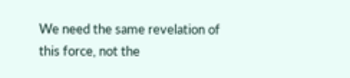We need the same revelation of this force, not the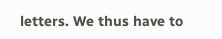letters. We thus have to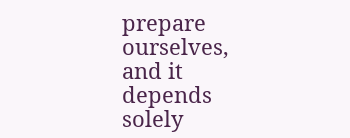prepare ourselves, and it depends solely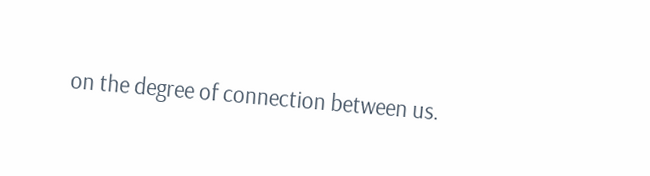on the degree of connection between us.